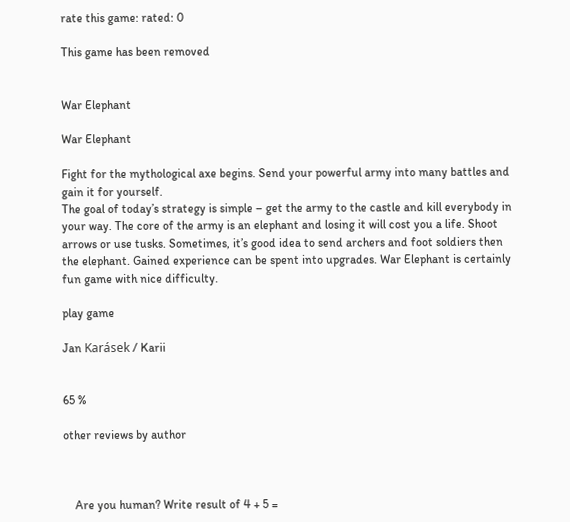rate this game: rated: 0

This game has been removed


War Elephant

War Elephant

Fight for the mythological axe begins. Send your powerful army into many battles and gain it for yourself.
The goal of today’s strategy is simple – get the army to the castle and kill everybody in your way. The core of the army is an elephant and losing it will cost you a life. Shoot arrows or use tusks. Sometimes, it’s good idea to send archers and foot soldiers then the elephant. Gained experience can be spent into upgrades. War Elephant is certainly fun game with nice difficulty.

play game

Jan Karásek / Karii


65 %

other reviews by author



    Are you human? Write result of 4 + 5 =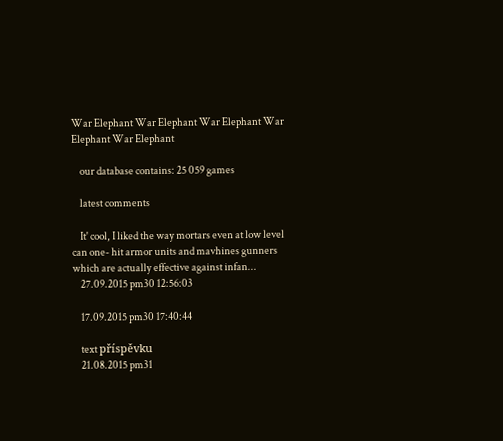War Elephant War Elephant War Elephant War Elephant War Elephant

    our database contains: 25 059 games

    latest comments

    It' cool, I liked the way mortars even at low level can one- hit armor units and mavhines gunners which are actually effective against infan...
    27.09.2015 pm30 12:56:03

    17.09.2015 pm30 17:40:44

    text příspěvku
    21.08.2015 pm31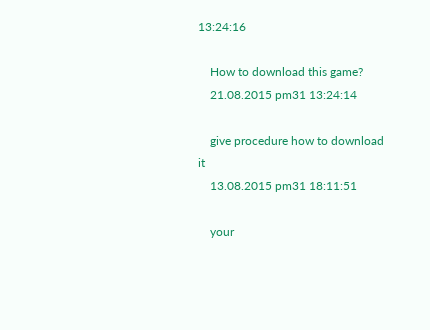13:24:16

    How to download this game?
    21.08.2015 pm31 13:24:14

    give procedure how to download it
    13.08.2015 pm31 18:11:51

    your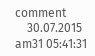comment
    30.07.2015 am31 05:41:31